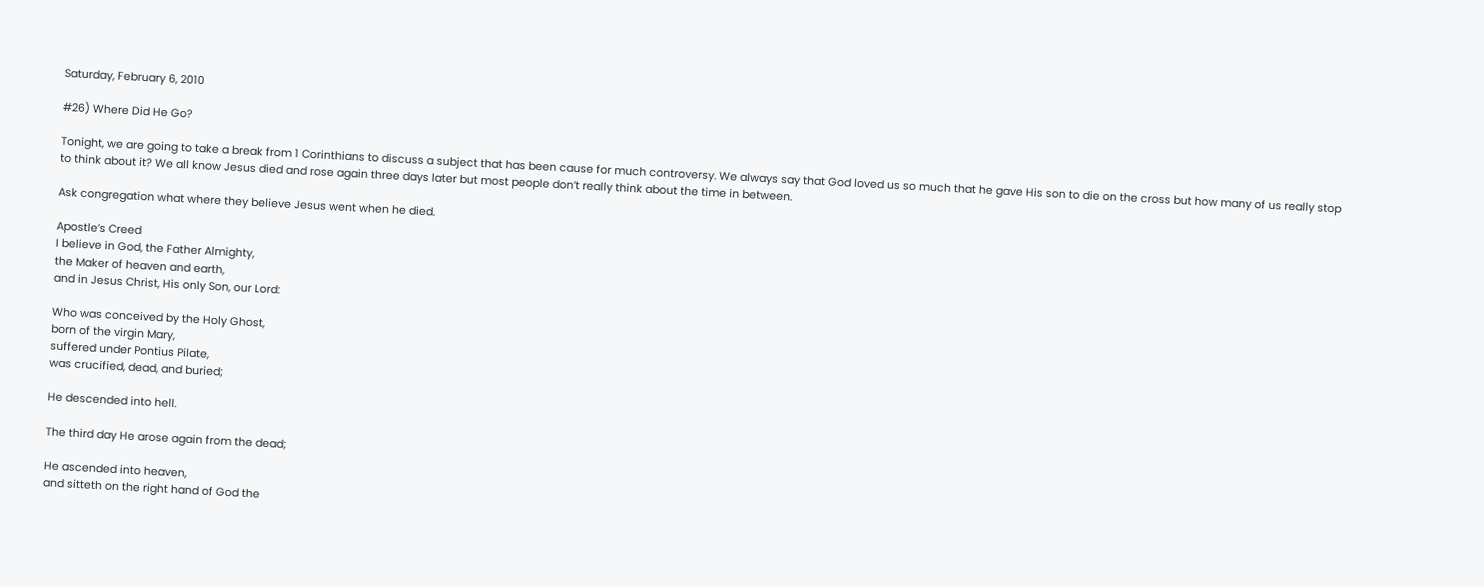Saturday, February 6, 2010

#26) Where Did He Go?

Tonight, we are going to take a break from 1 Corinthians to discuss a subject that has been cause for much controversy. We always say that God loved us so much that he gave His son to die on the cross but how many of us really stop to think about it? We all know Jesus died and rose again three days later but most people don’t really think about the time in between.

Ask congregation what where they believe Jesus went when he died.

Apostle’s Creed
I believe in God, the Father Almighty,
the Maker of heaven and earth,
and in Jesus Christ, His only Son, our Lord:

Who was conceived by the Holy Ghost,
born of the virgin Mary,
suffered under Pontius Pilate,
was crucified, dead, and buried;

He descended into hell.

The third day He arose again from the dead;

He ascended into heaven,
and sitteth on the right hand of God the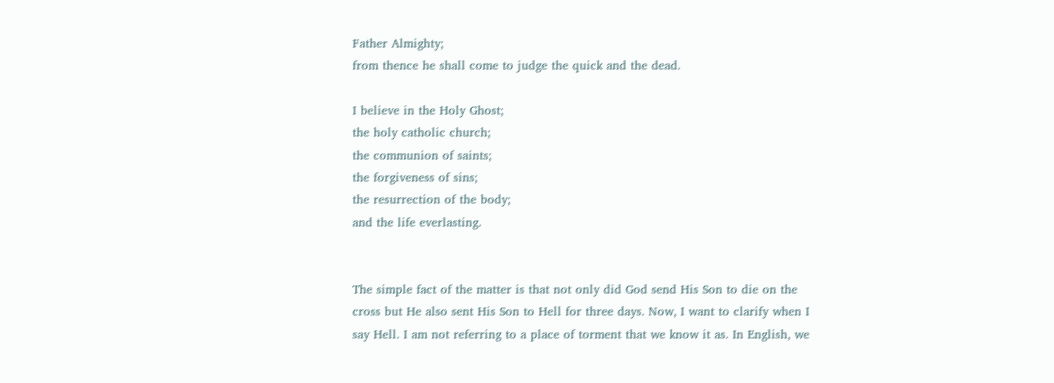Father Almighty;
from thence he shall come to judge the quick and the dead.

I believe in the Holy Ghost;
the holy catholic church;
the communion of saints;
the forgiveness of sins;
the resurrection of the body;
and the life everlasting.


The simple fact of the matter is that not only did God send His Son to die on the cross but He also sent His Son to Hell for three days. Now, I want to clarify when I say Hell. I am not referring to a place of torment that we know it as. In English, we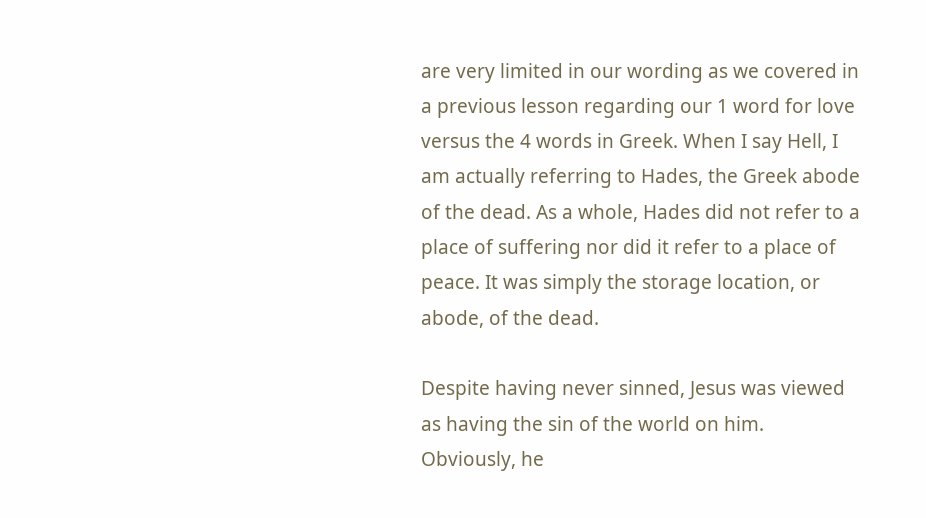are very limited in our wording as we covered in a previous lesson regarding our 1 word for love versus the 4 words in Greek. When I say Hell, I am actually referring to Hades, the Greek abode of the dead. As a whole, Hades did not refer to a place of suffering nor did it refer to a place of peace. It was simply the storage location, or abode, of the dead.

Despite having never sinned, Jesus was viewed as having the sin of the world on him. Obviously, he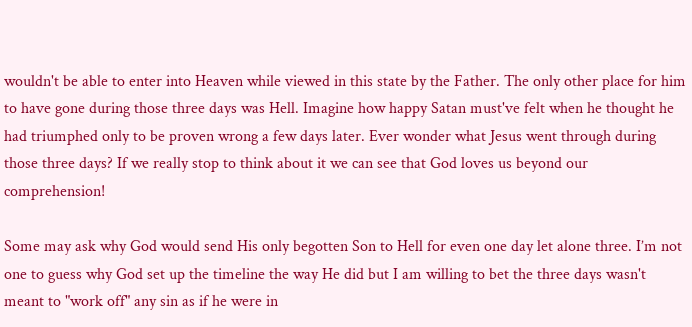wouldn't be able to enter into Heaven while viewed in this state by the Father. The only other place for him to have gone during those three days was Hell. Imagine how happy Satan must've felt when he thought he had triumphed only to be proven wrong a few days later. Ever wonder what Jesus went through during those three days? If we really stop to think about it we can see that God loves us beyond our comprehension!

Some may ask why God would send His only begotten Son to Hell for even one day let alone three. I’m not one to guess why God set up the timeline the way He did but I am willing to bet the three days wasn't meant to "work off" any sin as if he were in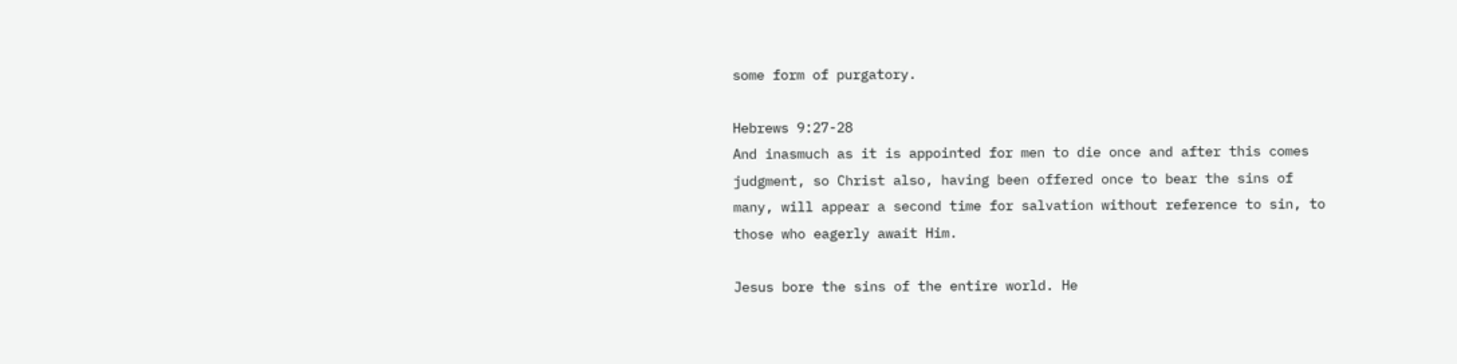some form of purgatory.

Hebrews 9:27-28
And inasmuch as it is appointed for men to die once and after this comes judgment, so Christ also, having been offered once to bear the sins of many, will appear a second time for salvation without reference to sin, to those who eagerly await Him.

Jesus bore the sins of the entire world. He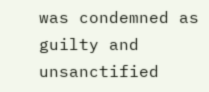was condemned as guilty and unsanctified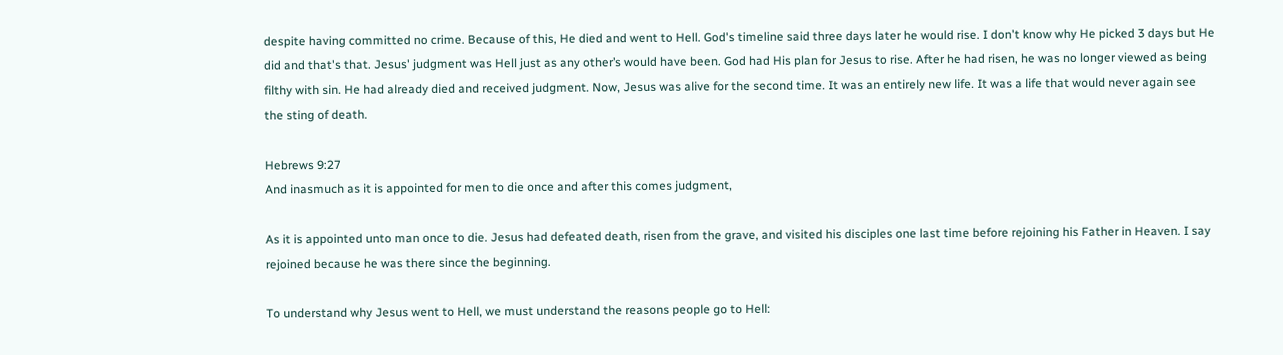despite having committed no crime. Because of this, He died and went to Hell. God's timeline said three days later he would rise. I don't know why He picked 3 days but He did and that's that. Jesus' judgment was Hell just as any other’s would have been. God had His plan for Jesus to rise. After he had risen, he was no longer viewed as being filthy with sin. He had already died and received judgment. Now, Jesus was alive for the second time. It was an entirely new life. It was a life that would never again see the sting of death.

Hebrews 9:27
And inasmuch as it is appointed for men to die once and after this comes judgment,

As it is appointed unto man once to die. Jesus had defeated death, risen from the grave, and visited his disciples one last time before rejoining his Father in Heaven. I say rejoined because he was there since the beginning.

To understand why Jesus went to Hell, we must understand the reasons people go to Hell: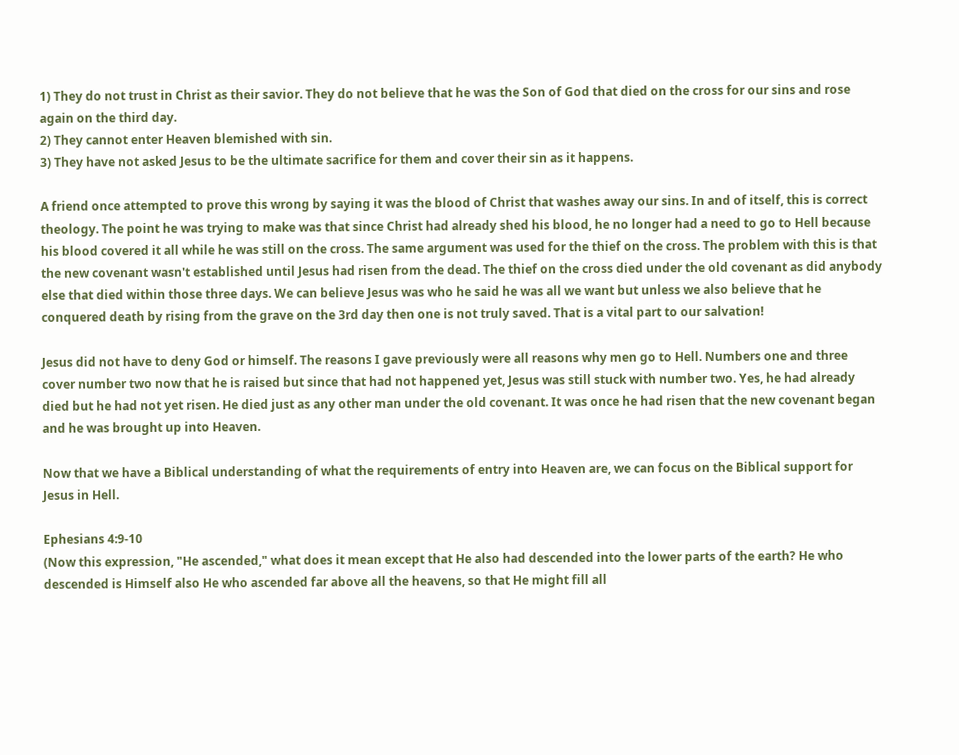1) They do not trust in Christ as their savior. They do not believe that he was the Son of God that died on the cross for our sins and rose again on the third day.
2) They cannot enter Heaven blemished with sin.
3) They have not asked Jesus to be the ultimate sacrifice for them and cover their sin as it happens.

A friend once attempted to prove this wrong by saying it was the blood of Christ that washes away our sins. In and of itself, this is correct theology. The point he was trying to make was that since Christ had already shed his blood, he no longer had a need to go to Hell because his blood covered it all while he was still on the cross. The same argument was used for the thief on the cross. The problem with this is that the new covenant wasn't established until Jesus had risen from the dead. The thief on the cross died under the old covenant as did anybody else that died within those three days. We can believe Jesus was who he said he was all we want but unless we also believe that he conquered death by rising from the grave on the 3rd day then one is not truly saved. That is a vital part to our salvation!

Jesus did not have to deny God or himself. The reasons I gave previously were all reasons why men go to Hell. Numbers one and three cover number two now that he is raised but since that had not happened yet, Jesus was still stuck with number two. Yes, he had already died but he had not yet risen. He died just as any other man under the old covenant. It was once he had risen that the new covenant began and he was brought up into Heaven.

Now that we have a Biblical understanding of what the requirements of entry into Heaven are, we can focus on the Biblical support for Jesus in Hell.

Ephesians 4:9-10
(Now this expression, "He ascended," what does it mean except that He also had descended into the lower parts of the earth? He who descended is Himself also He who ascended far above all the heavens, so that He might fill all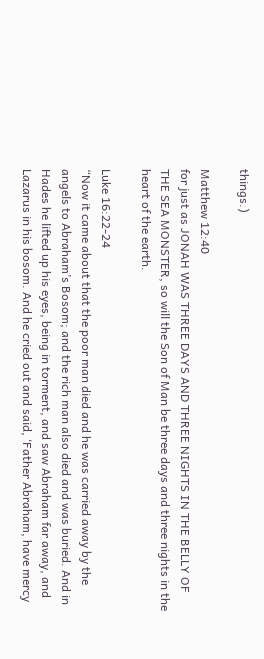things.)

Matthew 12:40
for just as JONAH WAS THREE DAYS AND THREE NIGHTS IN THE BELLY OF THE SEA MONSTER, so will the Son of Man be three days and three nights in the heart of the earth.

Luke 16:22-24
“Now it came about that the poor man died and he was carried away by the angels to Abraham’s Bosom; and the rich man also died and was buried. And in Hades he lifted up his eyes, being in torment, and saw Abraham far away, and Lazarus in his bosom. And he cried out and said, ‘Father Abraham, have mercy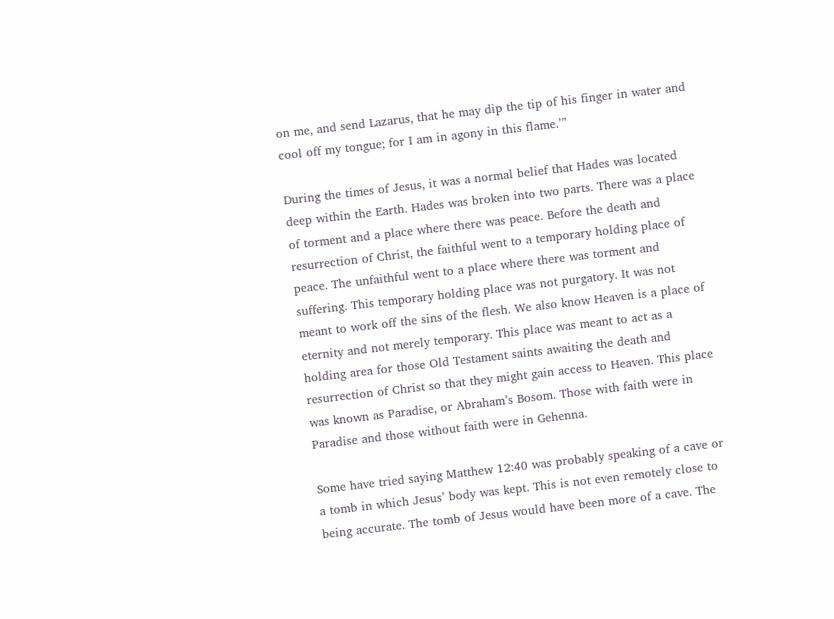on me, and send Lazarus, that he may dip the tip of his finger in water and cool off my tongue; for I am in agony in this flame.’”

During the times of Jesus, it was a normal belief that Hades was located deep within the Earth. Hades was broken into two parts. There was a place of torment and a place where there was peace. Before the death and resurrection of Christ, the faithful went to a temporary holding place of peace. The unfaithful went to a place where there was torment and suffering. This temporary holding place was not purgatory. It was not meant to work off the sins of the flesh. We also know Heaven is a place of eternity and not merely temporary. This place was meant to act as a holding area for those Old Testament saints awaiting the death and resurrection of Christ so that they might gain access to Heaven. This place was known as Paradise, or Abraham’s Bosom. Those with faith were in Paradise and those without faith were in Gehenna.

Some have tried saying Matthew 12:40 was probably speaking of a cave or a tomb in which Jesus’ body was kept. This is not even remotely close to being accurate. The tomb of Jesus would have been more of a cave. The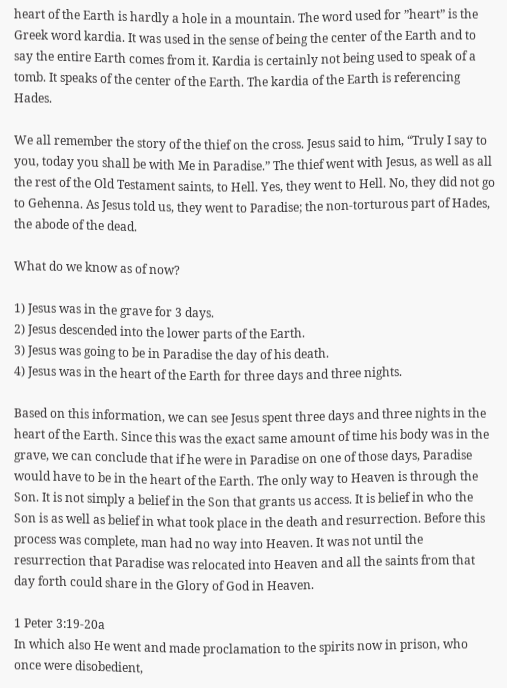heart of the Earth is hardly a hole in a mountain. The word used for ”heart” is the Greek word kardia. It was used in the sense of being the center of the Earth and to say the entire Earth comes from it. Kardia is certainly not being used to speak of a tomb. It speaks of the center of the Earth. The kardia of the Earth is referencing Hades.

We all remember the story of the thief on the cross. Jesus said to him, “Truly I say to you, today you shall be with Me in Paradise.” The thief went with Jesus, as well as all the rest of the Old Testament saints, to Hell. Yes, they went to Hell. No, they did not go to Gehenna. As Jesus told us, they went to Paradise; the non-torturous part of Hades, the abode of the dead.

What do we know as of now?

1) Jesus was in the grave for 3 days.
2) Jesus descended into the lower parts of the Earth.
3) Jesus was going to be in Paradise the day of his death.
4) Jesus was in the heart of the Earth for three days and three nights.

Based on this information, we can see Jesus spent three days and three nights in the heart of the Earth. Since this was the exact same amount of time his body was in the grave, we can conclude that if he were in Paradise on one of those days, Paradise would have to be in the heart of the Earth. The only way to Heaven is through the Son. It is not simply a belief in the Son that grants us access. It is belief in who the Son is as well as belief in what took place in the death and resurrection. Before this process was complete, man had no way into Heaven. It was not until the resurrection that Paradise was relocated into Heaven and all the saints from that day forth could share in the Glory of God in Heaven.

1 Peter 3:19-20a
In which also He went and made proclamation to the spirits now in prison, who once were disobedient,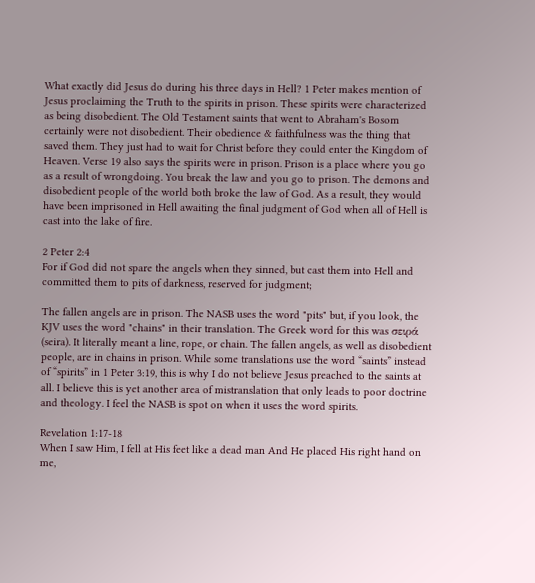What exactly did Jesus do during his three days in Hell? 1 Peter makes mention of Jesus proclaiming the Truth to the spirits in prison. These spirits were characterized as being disobedient. The Old Testament saints that went to Abraham's Bosom certainly were not disobedient. Their obedience & faithfulness was the thing that saved them. They just had to wait for Christ before they could enter the Kingdom of Heaven. Verse 19 also says the spirits were in prison. Prison is a place where you go as a result of wrongdoing. You break the law and you go to prison. The demons and disobedient people of the world both broke the law of God. As a result, they would have been imprisoned in Hell awaiting the final judgment of God when all of Hell is cast into the lake of fire.

2 Peter 2:4
For if God did not spare the angels when they sinned, but cast them into Hell and committed them to pits of darkness, reserved for judgment;

The fallen angels are in prison. The NASB uses the word "pits" but, if you look, the KJV uses the word "chains" in their translation. The Greek word for this was σειρά (seira). It literally meant a line, rope, or chain. The fallen angels, as well as disobedient people, are in chains in prison. While some translations use the word “saints” instead of “spirits” in 1 Peter 3:19, this is why I do not believe Jesus preached to the saints at all. I believe this is yet another area of mistranslation that only leads to poor doctrine and theology. I feel the NASB is spot on when it uses the word spirits.

Revelation 1:17-18
When I saw Him, I fell at His feet like a dead man And He placed His right hand on me,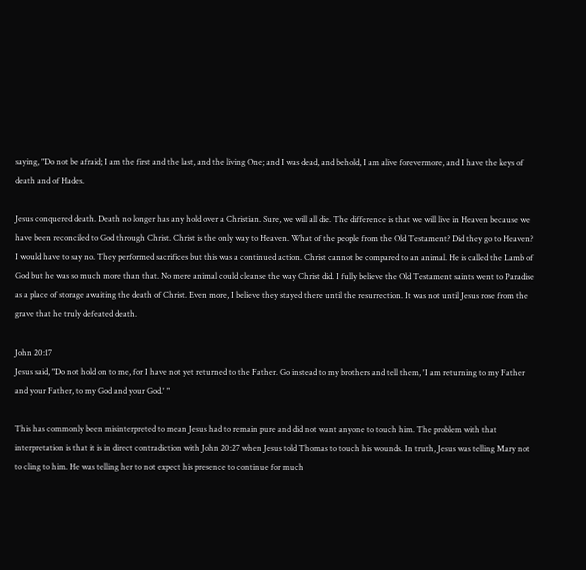saying, "Do not be afraid; I am the first and the last, and the living One; and I was dead, and behold, I am alive forevermore, and I have the keys of death and of Hades.

Jesus conquered death. Death no longer has any hold over a Christian. Sure, we will all die. The difference is that we will live in Heaven because we have been reconciled to God through Christ. Christ is the only way to Heaven. What of the people from the Old Testament? Did they go to Heaven? I would have to say no. They performed sacrifices but this was a continued action. Christ cannot be compared to an animal. He is called the Lamb of God but he was so much more than that. No mere animal could cleanse the way Christ did. I fully believe the Old Testament saints went to Paradise as a place of storage awaiting the death of Christ. Even more, I believe they stayed there until the resurrection. It was not until Jesus rose from the grave that he truly defeated death.

John 20:17
Jesus said, "Do not hold on to me, for I have not yet returned to the Father. Go instead to my brothers and tell them, 'I am returning to my Father and your Father, to my God and your God.' "

This has commonly been misinterpreted to mean Jesus had to remain pure and did not want anyone to touch him. The problem with that interpretation is that it is in direct contradiction with John 20:27 when Jesus told Thomas to touch his wounds. In truth, Jesus was telling Mary not to cling to him. He was telling her to not expect his presence to continue for much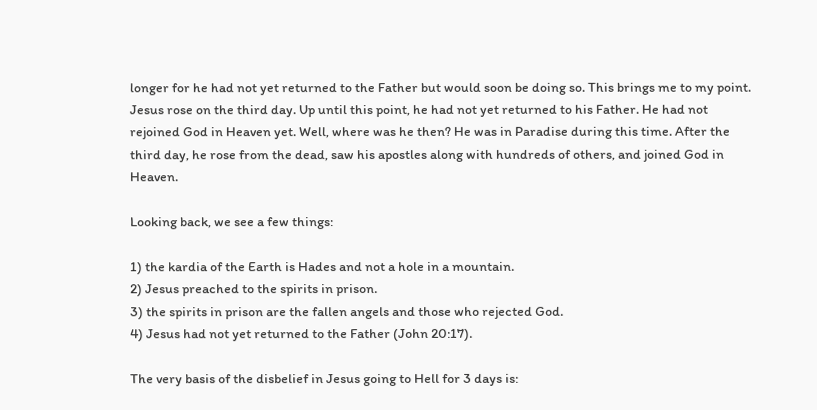longer for he had not yet returned to the Father but would soon be doing so. This brings me to my point. Jesus rose on the third day. Up until this point, he had not yet returned to his Father. He had not rejoined God in Heaven yet. Well, where was he then? He was in Paradise during this time. After the third day, he rose from the dead, saw his apostles along with hundreds of others, and joined God in Heaven.

Looking back, we see a few things:

1) the kardia of the Earth is Hades and not a hole in a mountain.
2) Jesus preached to the spirits in prison.
3) the spirits in prison are the fallen angels and those who rejected God.
4) Jesus had not yet returned to the Father (John 20:17).

The very basis of the disbelief in Jesus going to Hell for 3 days is: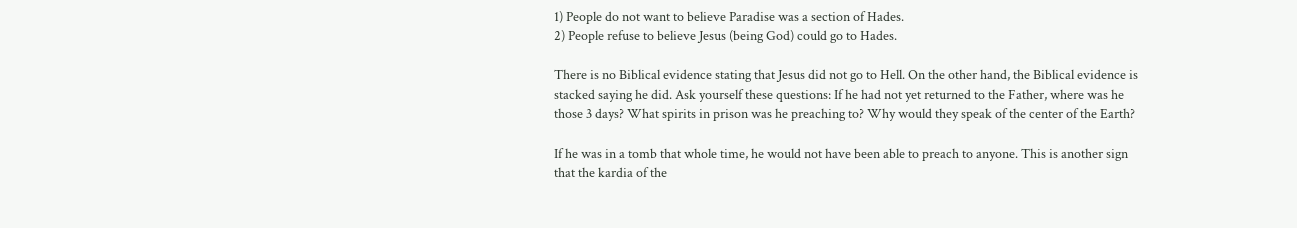1) People do not want to believe Paradise was a section of Hades.
2) People refuse to believe Jesus (being God) could go to Hades.

There is no Biblical evidence stating that Jesus did not go to Hell. On the other hand, the Biblical evidence is stacked saying he did. Ask yourself these questions: If he had not yet returned to the Father, where was he those 3 days? What spirits in prison was he preaching to? Why would they speak of the center of the Earth?

If he was in a tomb that whole time, he would not have been able to preach to anyone. This is another sign that the kardia of the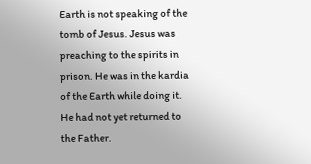Earth is not speaking of the tomb of Jesus. Jesus was preaching to the spirits in prison. He was in the kardia of the Earth while doing it. He had not yet returned to the Father.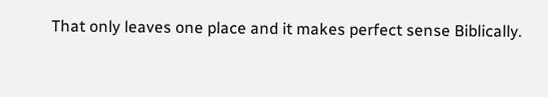That only leaves one place and it makes perfect sense Biblically.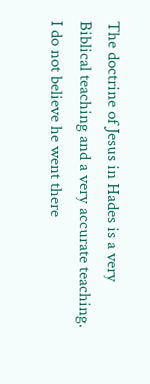The doctrine of Jesus in Hades is a very Biblical teaching and a very accurate teaching. I do not believe he went there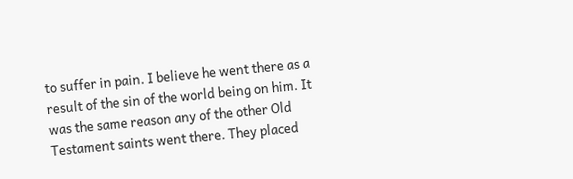to suffer in pain. I believe he went there as a result of the sin of the world being on him. It was the same reason any of the other Old Testament saints went there. They placed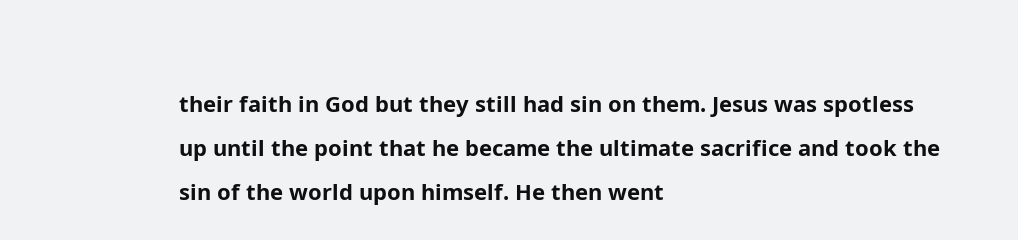their faith in God but they still had sin on them. Jesus was spotless up until the point that he became the ultimate sacrifice and took the sin of the world upon himself. He then went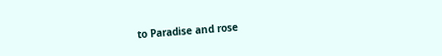to Paradise and rose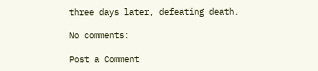three days later, defeating death.

No comments:

Post a Comment